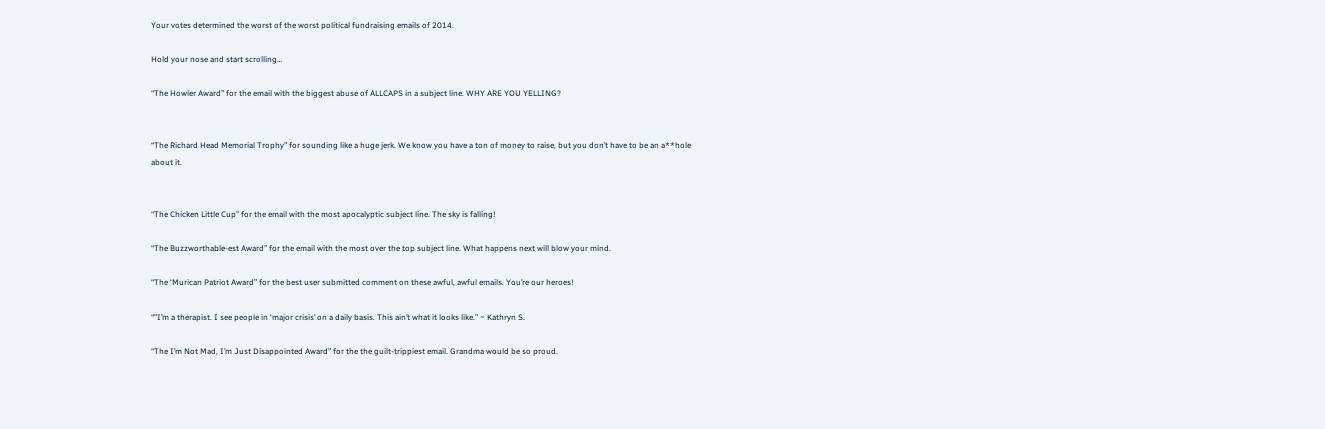Your votes determined the worst of the worst political fundraising emails of 2014.

Hold your nose and start scrolling…

“The Howler Award” for the email with the biggest abuse of ALLCAPS in a subject line. WHY ARE YOU YELLING?


“The Richard Head Memorial Trophy” for sounding like a huge jerk. We know you have a ton of money to raise, but you don’t have to be an a**hole about it.


“The Chicken Little Cup” for the email with the most apocalyptic subject line. The sky is falling!

“The Buzzworthable-est Award” for the email with the most over the top subject line. What happens next will blow your mind.

“The ‘Murican Patriot Award” for the best user submitted comment on these awful, awful emails. You’re our heroes!

“”I’m a therapist. I see people in ‘major crisis’ on a daily basis. This ain’t what it looks like.” ~ Kathryn S.

“The I’m Not Mad, I’m Just Disappointed Award” for the the guilt-trippiest email. Grandma would be so proud.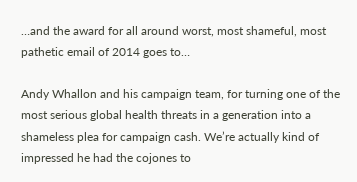…and the award for all around worst, most shameful, most pathetic email of 2014 goes to…

Andy Whallon and his campaign team, for turning one of the most serious global health threats in a generation into a shameless plea for campaign cash. We’re actually kind of impressed he had the cojones to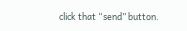click that “send” button.